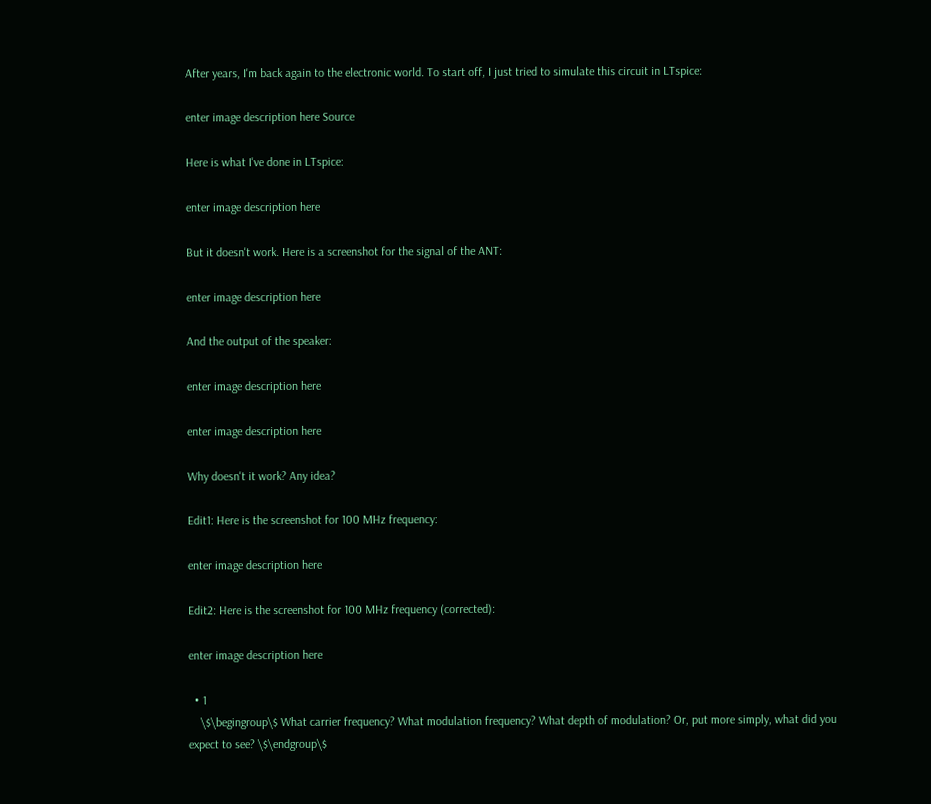After years, I'm back again to the electronic world. To start off, I just tried to simulate this circuit in LTspice:

enter image description here Source

Here is what I've done in LTspice:

enter image description here

But it doesn't work. Here is a screenshot for the signal of the ANT:

enter image description here

And the output of the speaker:

enter image description here

enter image description here

Why doesn't it work? Any idea?

Edit1: Here is the screenshot for 100 MHz frequency:

enter image description here

Edit2: Here is the screenshot for 100 MHz frequency (corrected):

enter image description here

  • 1
    \$\begingroup\$ What carrier frequency? What modulation frequency? What depth of modulation? Or, put more simply, what did you expect to see? \$\endgroup\$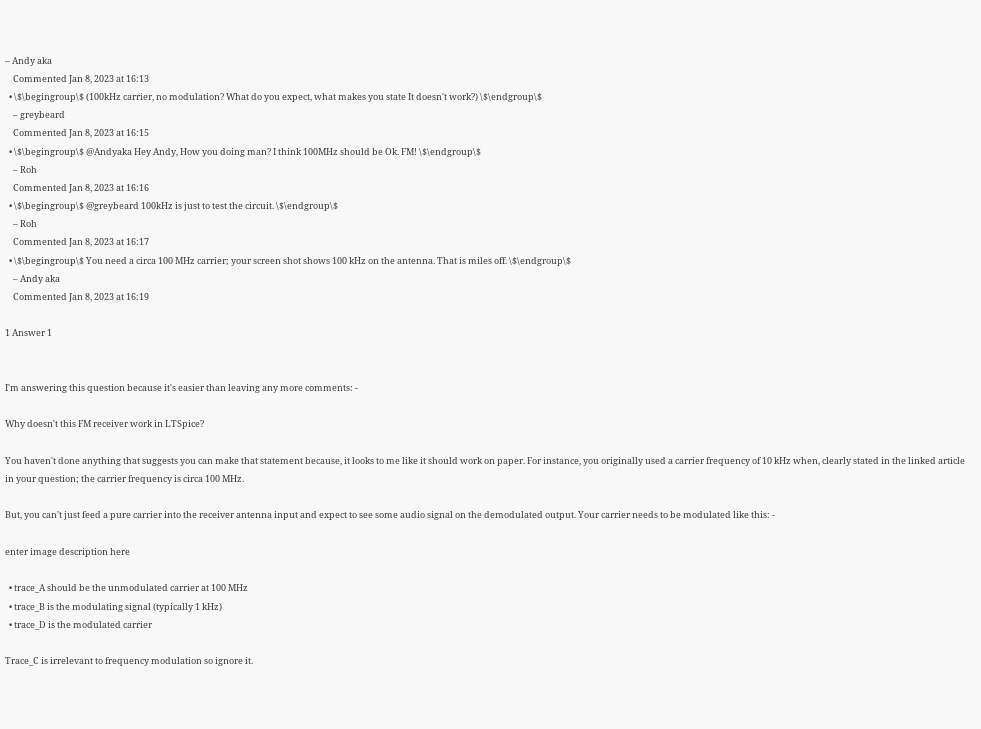– Andy aka
    Commented Jan 8, 2023 at 16:13
  • \$\begingroup\$ (100kHz carrier, no modulation? What do you expect, what makes you state It doesn't work?) \$\endgroup\$
    – greybeard
    Commented Jan 8, 2023 at 16:15
  • \$\begingroup\$ @Andyaka Hey Andy, How you doing man? I think 100MHz should be Ok. FM! \$\endgroup\$
    – Roh
    Commented Jan 8, 2023 at 16:16
  • \$\begingroup\$ @greybeard 100kHz is just to test the circuit. \$\endgroup\$
    – Roh
    Commented Jan 8, 2023 at 16:17
  • \$\begingroup\$ You need a circa 100 MHz carrier; your screen shot shows 100 kHz on the antenna. That is miles off. \$\endgroup\$
    – Andy aka
    Commented Jan 8, 2023 at 16:19

1 Answer 1


I'm answering this question because it's easier than leaving any more comments: -

Why doesn't this FM receiver work in LTSpice?

You haven't done anything that suggests you can make that statement because, it looks to me like it should work on paper. For instance, you originally used a carrier frequency of 10 kHz when, clearly stated in the linked article in your question; the carrier frequency is circa 100 MHz.

But, you can't just feed a pure carrier into the receiver antenna input and expect to see some audio signal on the demodulated output. Your carrier needs to be modulated like this: -

enter image description here

  • trace_A should be the unmodulated carrier at 100 MHz
  • trace_B is the modulating signal (typically 1 kHz)
  • trace_D is the modulated carrier

Trace_C is irrelevant to frequency modulation so ignore it.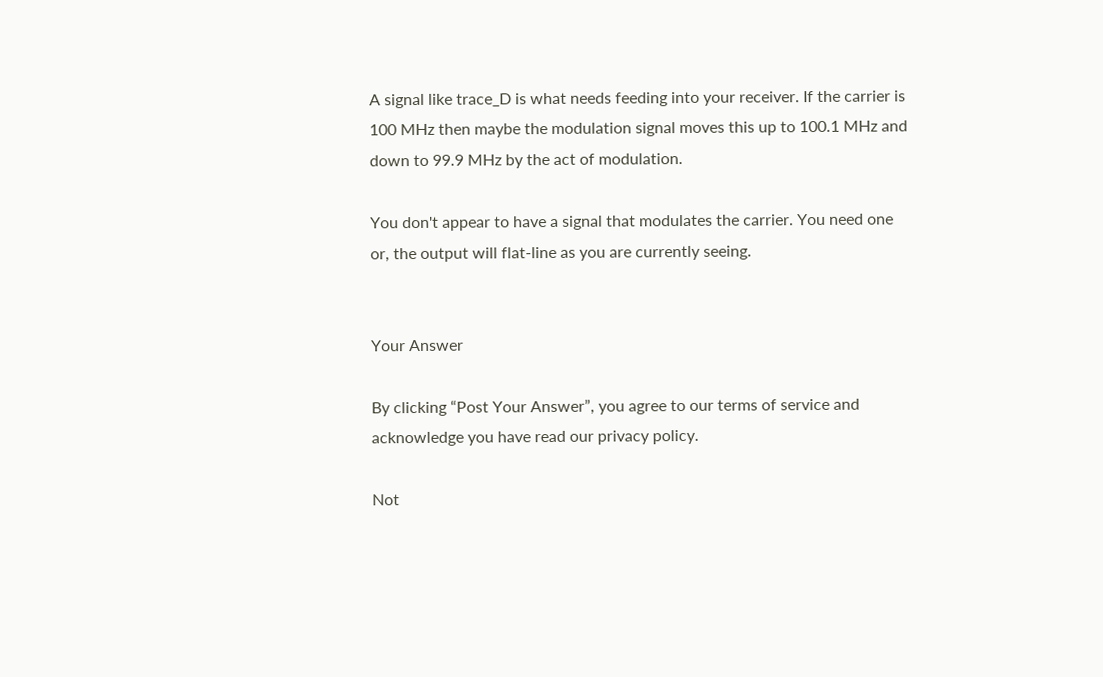A signal like trace_D is what needs feeding into your receiver. If the carrier is 100 MHz then maybe the modulation signal moves this up to 100.1 MHz and down to 99.9 MHz by the act of modulation.

You don't appear to have a signal that modulates the carrier. You need one or, the output will flat-line as you are currently seeing.


Your Answer

By clicking “Post Your Answer”, you agree to our terms of service and acknowledge you have read our privacy policy.

Not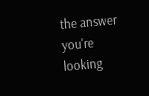the answer you're looking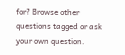for? Browse other questions tagged or ask your own question.